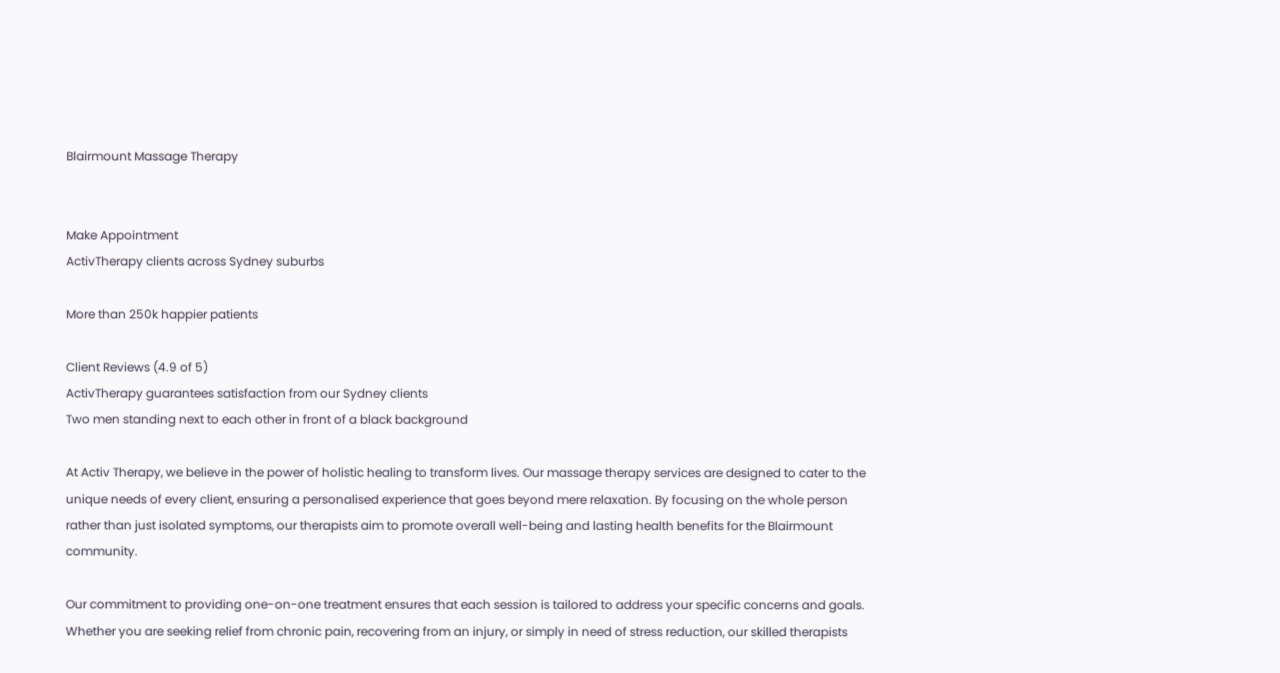Blairmount Massage Therapy


Make Appointment
ActivTherapy clients across Sydney suburbs

More than 250k happier patients

Client Reviews (4.9 of 5)
ActivTherapy guarantees satisfaction from our Sydney clients
Two men standing next to each other in front of a black background

At Activ Therapy, we believe in the power of holistic healing to transform lives. Our massage therapy services are designed to cater to the unique needs of every client, ensuring a personalised experience that goes beyond mere relaxation. By focusing on the whole person rather than just isolated symptoms, our therapists aim to promote overall well-being and lasting health benefits for the Blairmount community.

Our commitment to providing one-on-one treatment ensures that each session is tailored to address your specific concerns and goals. Whether you are seeking relief from chronic pain, recovering from an injury, or simply in need of stress reduction, our skilled therapists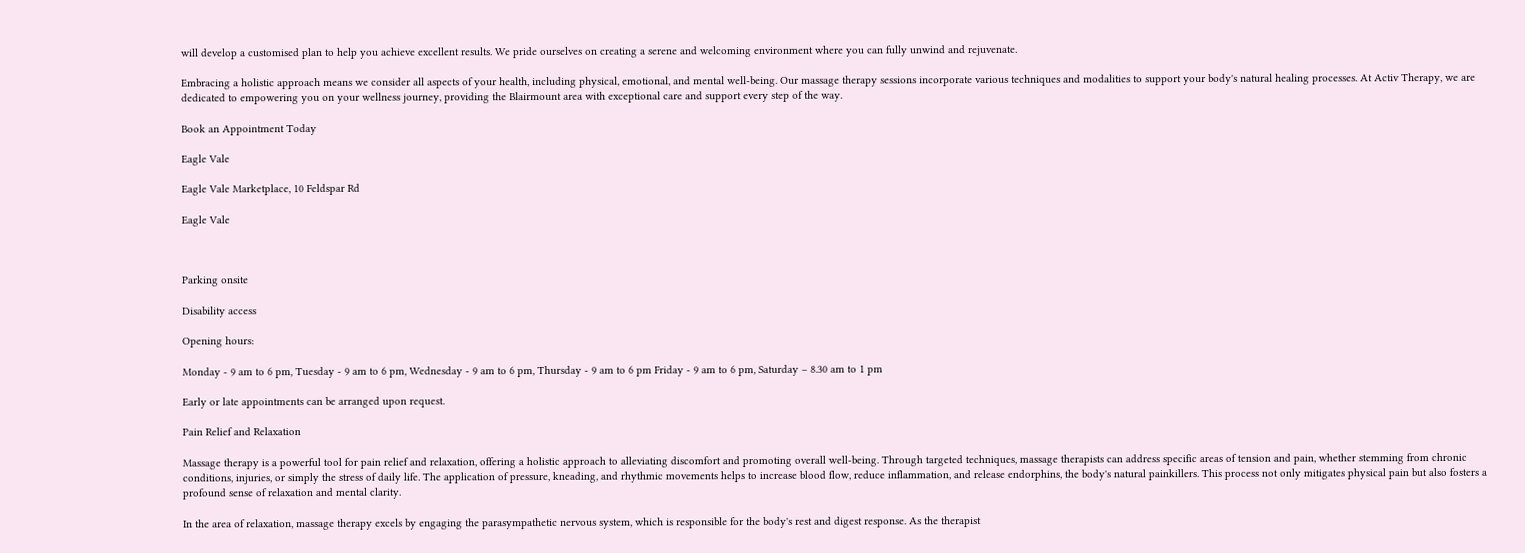will develop a customised plan to help you achieve excellent results. We pride ourselves on creating a serene and welcoming environment where you can fully unwind and rejuvenate.

Embracing a holistic approach means we consider all aspects of your health, including physical, emotional, and mental well-being. Our massage therapy sessions incorporate various techniques and modalities to support your body's natural healing processes. At Activ Therapy, we are dedicated to empowering you on your wellness journey, providing the Blairmount area with exceptional care and support every step of the way.

Book an Appointment Today

Eagle Vale

Eagle Vale Marketplace, 10 Feldspar Rd

Eagle Vale



Parking onsite

Disability access

Opening hours:

Monday - 9 am to 6 pm, Tuesday - 9 am to 6 pm, Wednesday - 9 am to 6 pm, Thursday - 9 am to 6 pm Friday - 9 am to 6 pm, Saturday – 8.30 am to 1 pm

Early or late appointments can be arranged upon request.

Pain Relief and Relaxation

Massage therapy is a powerful tool for pain relief and relaxation, offering a holistic approach to alleviating discomfort and promoting overall well-being. Through targeted techniques, massage therapists can address specific areas of tension and pain, whether stemming from chronic conditions, injuries, or simply the stress of daily life. The application of pressure, kneading, and rhythmic movements helps to increase blood flow, reduce inflammation, and release endorphins, the body's natural painkillers. This process not only mitigates physical pain but also fosters a profound sense of relaxation and mental clarity.

In the area of relaxation, massage therapy excels by engaging the parasympathetic nervous system, which is responsible for the body's rest and digest response. As the therapist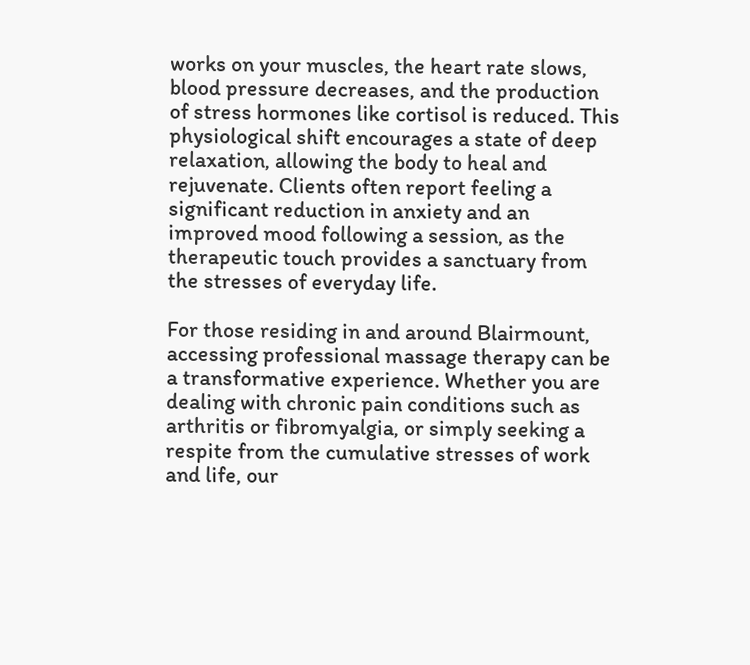works on your muscles, the heart rate slows, blood pressure decreases, and the production of stress hormones like cortisol is reduced. This physiological shift encourages a state of deep relaxation, allowing the body to heal and rejuvenate. Clients often report feeling a significant reduction in anxiety and an improved mood following a session, as the therapeutic touch provides a sanctuary from the stresses of everyday life.

For those residing in and around Blairmount, accessing professional massage therapy can be a transformative experience. Whether you are dealing with chronic pain conditions such as arthritis or fibromyalgia, or simply seeking a respite from the cumulative stresses of work and life, our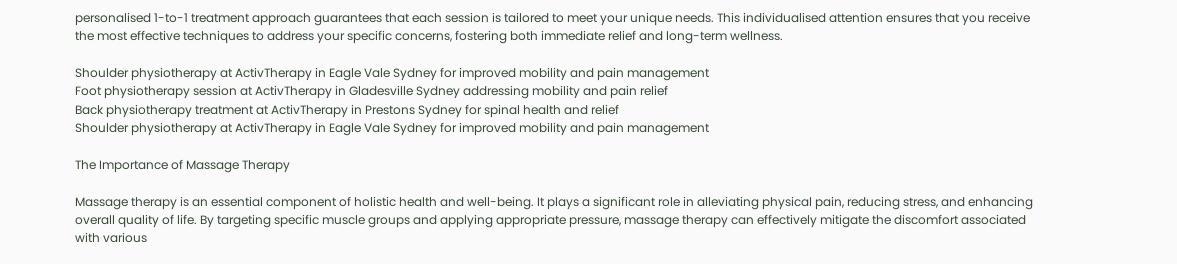personalised 1-to-1 treatment approach guarantees that each session is tailored to meet your unique needs. This individualised attention ensures that you receive the most effective techniques to address your specific concerns, fostering both immediate relief and long-term wellness.

Shoulder physiotherapy at ActivTherapy in Eagle Vale Sydney for improved mobility and pain management
Foot physiotherapy session at ActivTherapy in Gladesville Sydney addressing mobility and pain relief
Back physiotherapy treatment at ActivTherapy in Prestons Sydney for spinal health and relief
Shoulder physiotherapy at ActivTherapy in Eagle Vale Sydney for improved mobility and pain management

The Importance of Massage Therapy

Massage therapy is an essential component of holistic health and well-being. It plays a significant role in alleviating physical pain, reducing stress, and enhancing overall quality of life. By targeting specific muscle groups and applying appropriate pressure, massage therapy can effectively mitigate the discomfort associated with various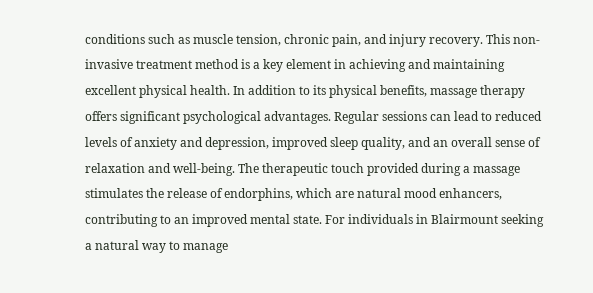conditions such as muscle tension, chronic pain, and injury recovery. This non-invasive treatment method is a key element in achieving and maintaining excellent physical health. In addition to its physical benefits, massage therapy offers significant psychological advantages. Regular sessions can lead to reduced levels of anxiety and depression, improved sleep quality, and an overall sense of relaxation and well-being. The therapeutic touch provided during a massage stimulates the release of endorphins, which are natural mood enhancers, contributing to an improved mental state. For individuals in Blairmount seeking a natural way to manage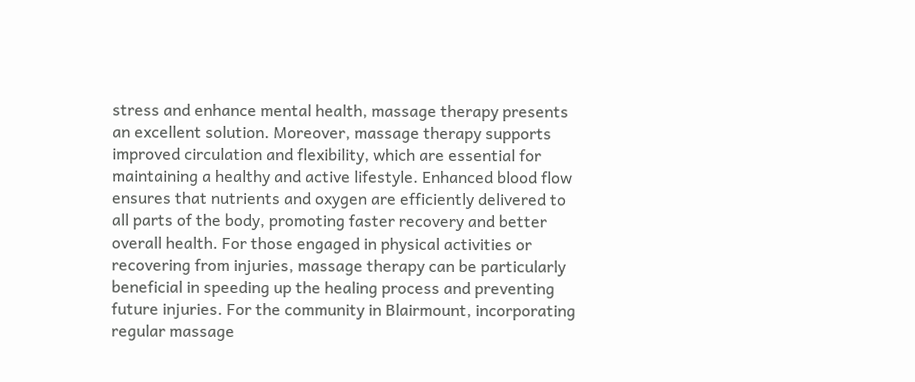stress and enhance mental health, massage therapy presents an excellent solution. Moreover, massage therapy supports improved circulation and flexibility, which are essential for maintaining a healthy and active lifestyle. Enhanced blood flow ensures that nutrients and oxygen are efficiently delivered to all parts of the body, promoting faster recovery and better overall health. For those engaged in physical activities or recovering from injuries, massage therapy can be particularly beneficial in speeding up the healing process and preventing future injuries. For the community in Blairmount, incorporating regular massage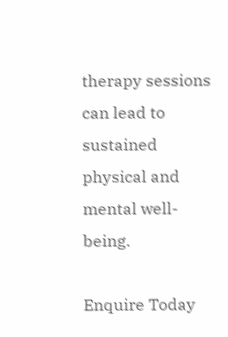therapy sessions can lead to sustained physical and mental well-being.

Enquire Today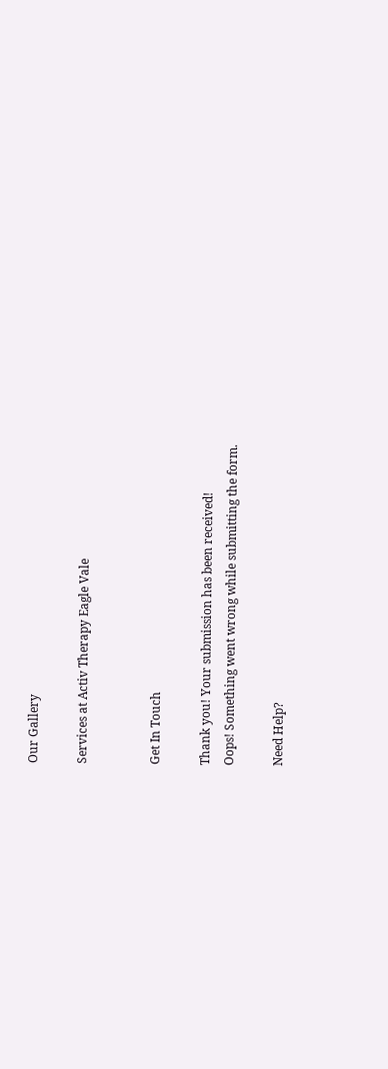Our Gallery

Services at Activ Therapy Eagle Vale


Get In Touch

Thank you! Your submission has been received!
Oops! Something went wrong while submitting the form.

Need Help?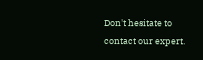Don't hesitate to contact our expert.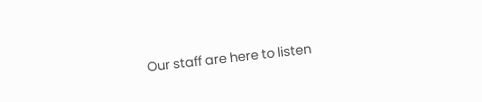Our staff are here to listen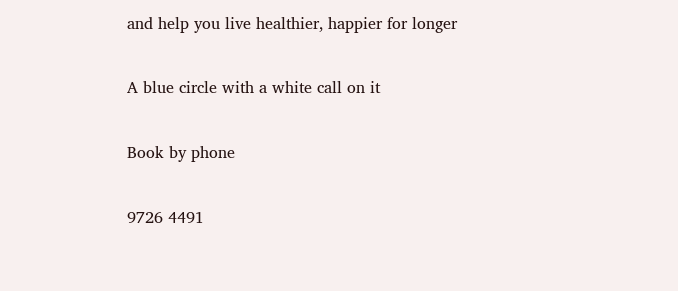and help you live healthier, happier for longer

A blue circle with a white call on it

Book by phone

9726 4491